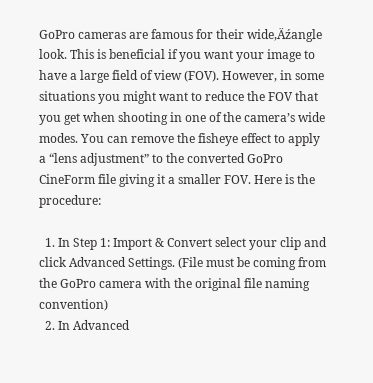GoPro cameras are famous for their wide‚Äźangle look. This is beneficial if you want your image to have a large field of view (FOV). However, in some situations you might want to reduce the FOV that you get when shooting in one of the camera’s wide modes. You can remove the fisheye effect to apply a “lens adjustment” to the converted GoPro CineForm file giving it a smaller FOV. Here is the procedure:

  1. In Step 1: Import & Convert select your clip and click Advanced Settings. (File must be coming from the GoPro camera with the original file naming convention)
  2. In Advanced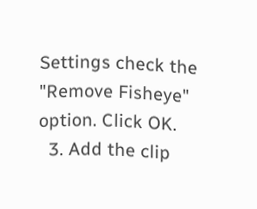Settings check the "Remove Fisheye" option. Click OK.
  3. Add the clip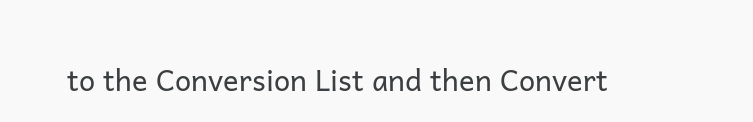to the Conversion List and then Convert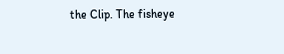the Clip. The fisheye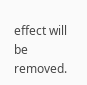effect will be removed.